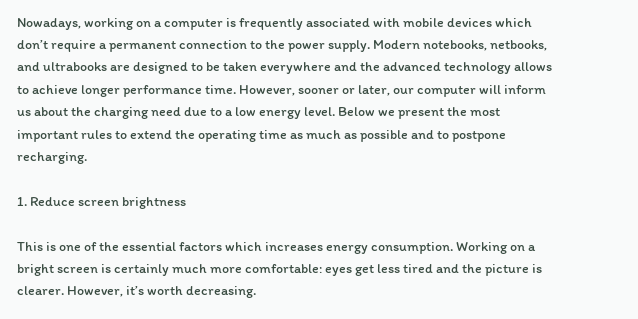Nowadays, working on a computer is frequently associated with mobile devices which don’t require a permanent connection to the power supply. Modern notebooks, netbooks, and ultrabooks are designed to be taken everywhere and the advanced technology allows to achieve longer performance time. However, sooner or later, our computer will inform us about the charging need due to a low energy level. Below we present the most important rules to extend the operating time as much as possible and to postpone recharging.

1. Reduce screen brightness

This is one of the essential factors which increases energy consumption. Working on a bright screen is certainly much more comfortable: eyes get less tired and the picture is clearer. However, it’s worth decreasing.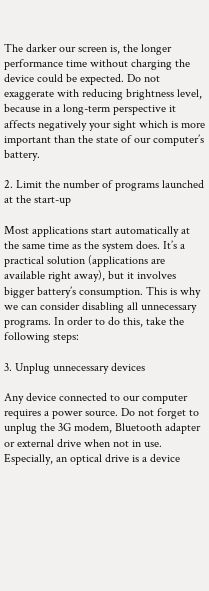The darker our screen is, the longer performance time without charging the device could be expected. Do not exaggerate with reducing brightness level, because in a long-term perspective it affects negatively your sight which is more important than the state of our computer’s battery.

2. Limit the number of programs launched at the start-up

Most applications start automatically at the same time as the system does. It’s a practical solution (applications are available right away), but it involves bigger battery’s consumption. This is why we can consider disabling all unnecessary programs. In order to do this, take the following steps:

3. Unplug unnecessary devices

Any device connected to our computer requires a power source. Do not forget to unplug the 3G modem, Bluetooth adapter or external drive when not in use. Especially, an optical drive is a device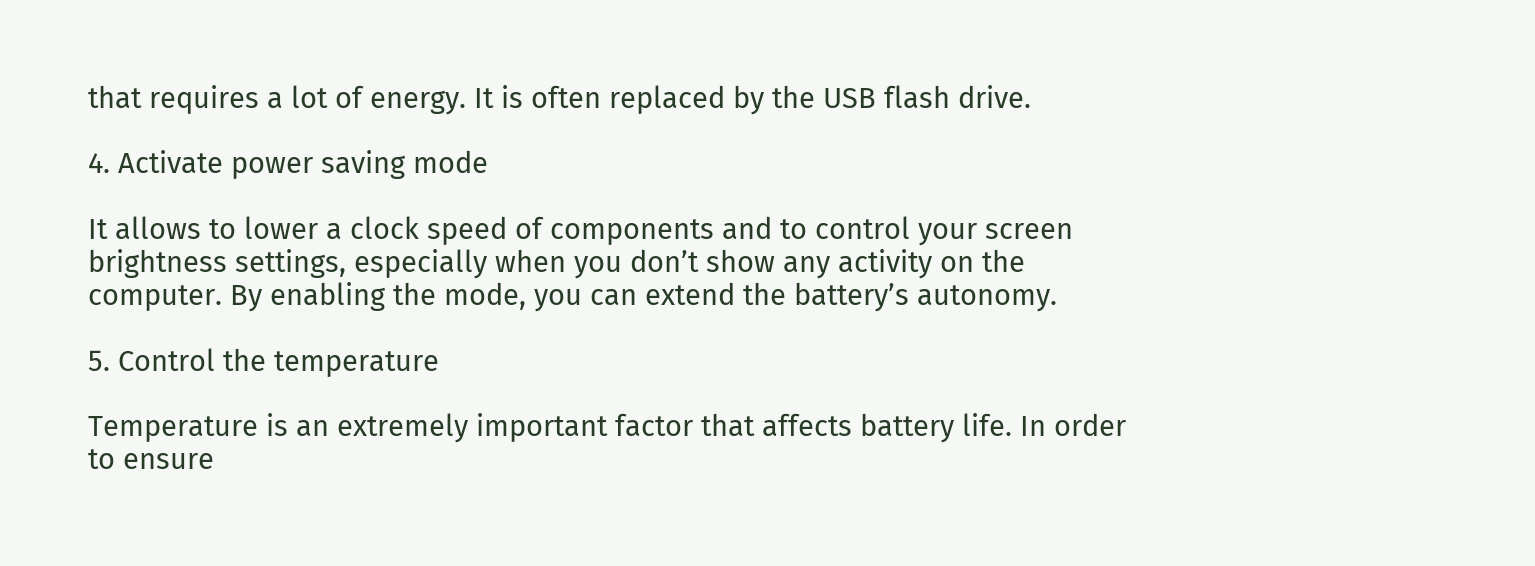that requires a lot of energy. It is often replaced by the USB flash drive.

4. Activate power saving mode

It allows to lower a clock speed of components and to control your screen brightness settings, especially when you don’t show any activity on the computer. By enabling the mode, you can extend the battery’s autonomy.

5. Control the temperature

Temperature is an extremely important factor that affects battery life. In order to ensure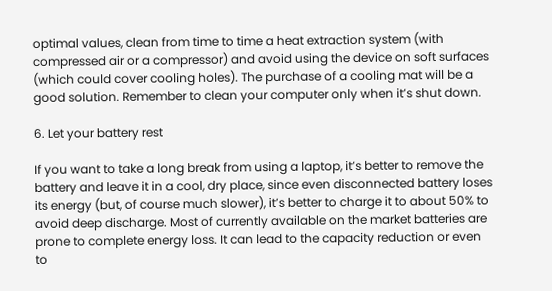optimal values, clean from time to time a heat extraction system (with compressed air or a compressor) and avoid using the device on soft surfaces (which could cover cooling holes). The purchase of a cooling mat will be a good solution. Remember to clean your computer only when it’s shut down.

6. Let your battery rest

If you want to take a long break from using a laptop, it’s better to remove the battery and leave it in a cool, dry place, since even disconnected battery loses its energy (but, of course much slower), it’s better to charge it to about 50% to avoid deep discharge. Most of currently available on the market batteries are prone to complete energy loss. It can lead to the capacity reduction or even to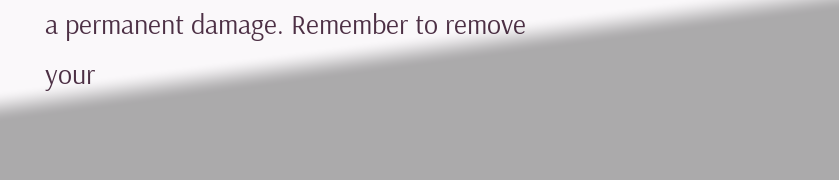a permanent damage. Remember to remove your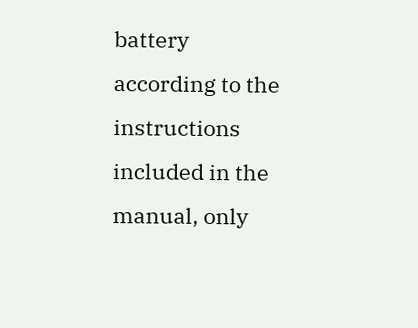battery according to the instructions included in the manual, only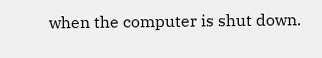when the computer is shut down.